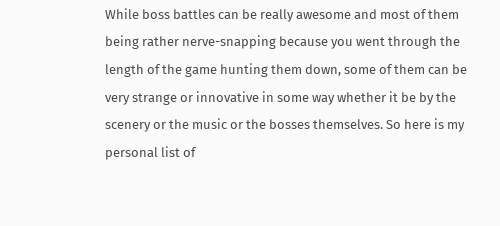While boss battles can be really awesome and most of them being rather nerve-snapping because you went through the length of the game hunting them down, some of them can be very strange or innovative in some way whether it be by the scenery or the music or the bosses themselves. So here is my personal list of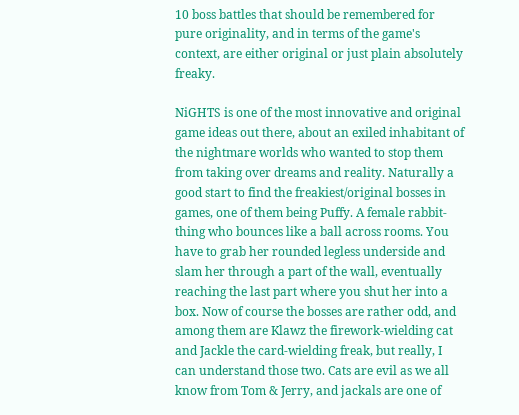10 boss battles that should be remembered for pure originality, and in terms of the game's context, are either original or just plain absolutely freaky.

NiGHTS is one of the most innovative and original game ideas out there, about an exiled inhabitant of the nightmare worlds who wanted to stop them from taking over dreams and reality. Naturally a good start to find the freakiest/original bosses in games, one of them being Puffy. A female rabbit-thing who bounces like a ball across rooms. You have to grab her rounded legless underside and slam her through a part of the wall, eventually reaching the last part where you shut her into a box. Now of course the bosses are rather odd, and among them are Klawz the firework-wielding cat and Jackle the card-wielding freak, but really, I can understand those two. Cats are evil as we all know from Tom & Jerry, and jackals are one of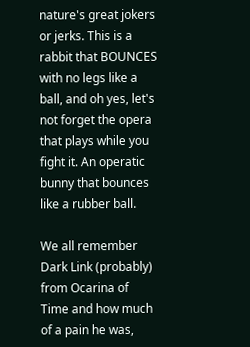nature's great jokers or jerks. This is a rabbit that BOUNCES with no legs like a ball, and oh yes, let's not forget the opera that plays while you fight it. An operatic bunny that bounces like a rubber ball.

We all remember Dark Link (probably) from Ocarina of Time and how much of a pain he was,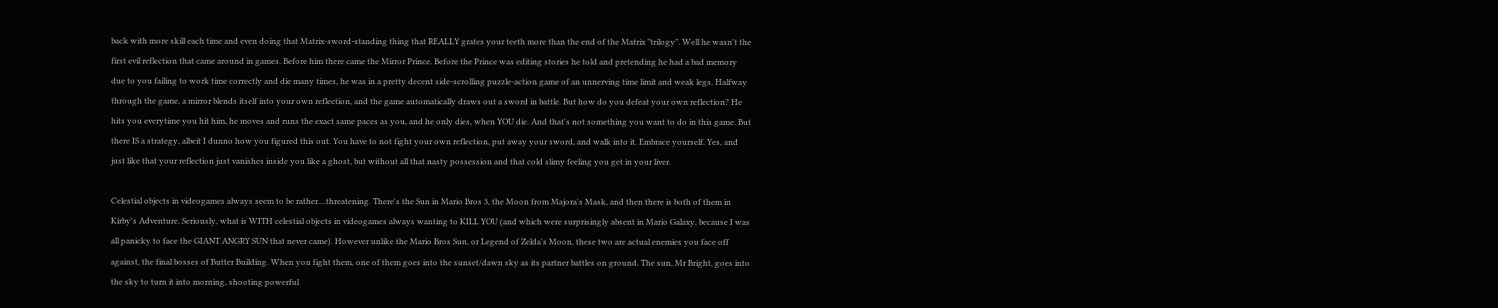back with more skill each time and even doing that Matrix-sword-standing thing that REALLY grates your teeth more than the end of the Matrix "trilogy". Well he wasn't the first evil reflection that came around in games. Before him there came the Mirror Prince. Before the Prince was editing stories he told and pretending he had a bad memory due to you failing to work time correctly and die many times, he was in a pretty decent side-scrolling puzzle-action game of an unnerving time limit and weak legs. Halfway through the game, a mirror blends itself into your own reflection, and the game automatically draws out a sword in battle. But how do you defeat your own reflection? He hits you everytime you hit him, he moves and runs the exact same paces as you, and he only dies, when YOU die. And that's not something you want to do in this game. But there IS a strategy, albeit I dunno how you figured this out. You have to not fight your own reflection, put away your sword, and walk into it. Embrace yourself. Yes, and just like that your reflection just vanishes inside you like a ghost, but without all that nasty possession and that cold slimy feeling you get in your liver.

Celestial objects in videogames always seem to be rather....threatening. There's the Sun in Mario Bros 3, the Moon from Majora's Mask, and then there is both of them in Kirby's Adventure. Seriously, what is WITH celestial objects in videogames always wanting to KILL YOU (and which were surprisingly absent in Mario Galaxy, because I was all panicky to face the GIANT ANGRY SUN that never came). However unlike the Mario Bros Sun, or Legend of Zelda's Moon, these two are actual enemies you face off against, the final bosses of Butter Building. When you fight them, one of them goes into the sunset/dawn sky as its partner battles on ground. The sun, Mr Bright, goes into the sky to turn it into morning, shooting powerful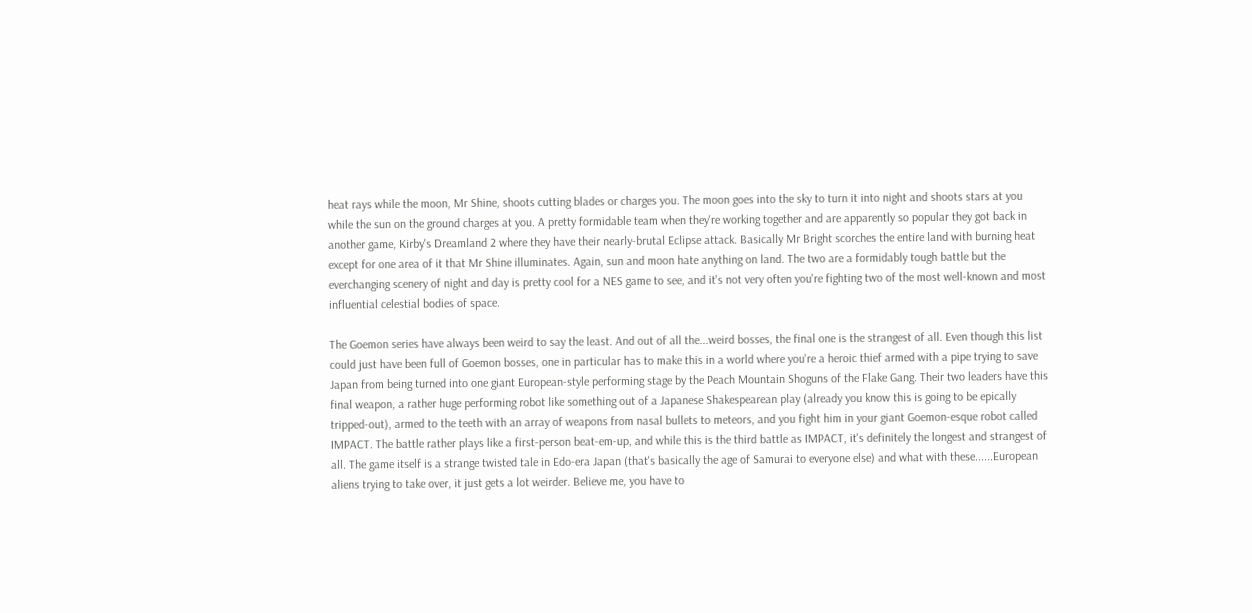heat rays while the moon, Mr Shine, shoots cutting blades or charges you. The moon goes into the sky to turn it into night and shoots stars at you while the sun on the ground charges at you. A pretty formidable team when they're working together and are apparently so popular they got back in another game, Kirby's Dreamland 2 where they have their nearly-brutal Eclipse attack. Basically Mr Bright scorches the entire land with burning heat except for one area of it that Mr Shine illuminates. Again, sun and moon hate anything on land. The two are a formidably tough battle but the everchanging scenery of night and day is pretty cool for a NES game to see, and it's not very often you're fighting two of the most well-known and most influential celestial bodies of space.

The Goemon series have always been weird to say the least. And out of all the...weird bosses, the final one is the strangest of all. Even though this list could just have been full of Goemon bosses, one in particular has to make this in a world where you're a heroic thief armed with a pipe trying to save Japan from being turned into one giant European-style performing stage by the Peach Mountain Shoguns of the Flake Gang. Their two leaders have this final weapon, a rather huge performing robot like something out of a Japanese Shakespearean play (already you know this is going to be epically tripped-out), armed to the teeth with an array of weapons from nasal bullets to meteors, and you fight him in your giant Goemon-esque robot called IMPACT. The battle rather plays like a first-person beat-em-up, and while this is the third battle as IMPACT, it's definitely the longest and strangest of all. The game itself is a strange twisted tale in Edo-era Japan (that's basically the age of Samurai to everyone else) and what with these......European aliens trying to take over, it just gets a lot weirder. Believe me, you have to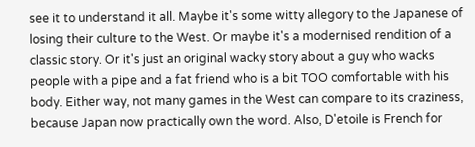see it to understand it all. Maybe it's some witty allegory to the Japanese of losing their culture to the West. Or maybe it's a modernised rendition of a classic story. Or it's just an original wacky story about a guy who wacks people with a pipe and a fat friend who is a bit TOO comfortable with his body. Either way, not many games in the West can compare to its craziness, because Japan now practically own the word. Also, D'etoile is French for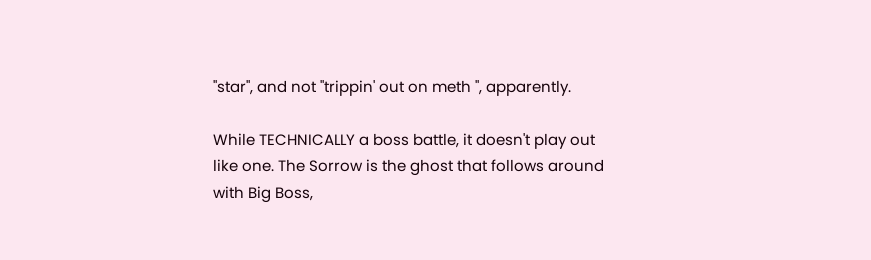"star", and not "trippin' out on meth ", apparently.

While TECHNICALLY a boss battle, it doesn't play out like one. The Sorrow is the ghost that follows around with Big Boss,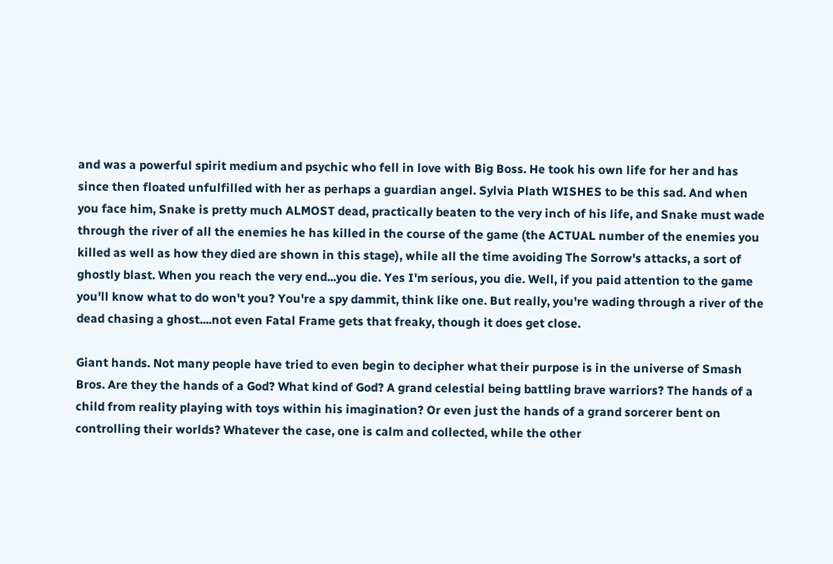and was a powerful spirit medium and psychic who fell in love with Big Boss. He took his own life for her and has since then floated unfulfilled with her as perhaps a guardian angel. Sylvia Plath WISHES to be this sad. And when you face him, Snake is pretty much ALMOST dead, practically beaten to the very inch of his life, and Snake must wade through the river of all the enemies he has killed in the course of the game (the ACTUAL number of the enemies you killed as well as how they died are shown in this stage), while all the time avoiding The Sorrow's attacks, a sort of ghostly blast. When you reach the very end...you die. Yes I'm serious, you die. Well, if you paid attention to the game you'll know what to do won't you? You're a spy dammit, think like one. But really, you're wading through a river of the dead chasing a ghost....not even Fatal Frame gets that freaky, though it does get close.

Giant hands. Not many people have tried to even begin to decipher what their purpose is in the universe of Smash Bros. Are they the hands of a God? What kind of God? A grand celestial being battling brave warriors? The hands of a child from reality playing with toys within his imagination? Or even just the hands of a grand sorcerer bent on controlling their worlds? Whatever the case, one is calm and collected, while the other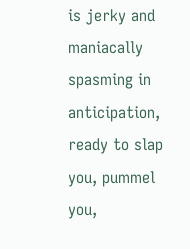is jerky and maniacally spasming in anticipation, ready to slap you, pummel you,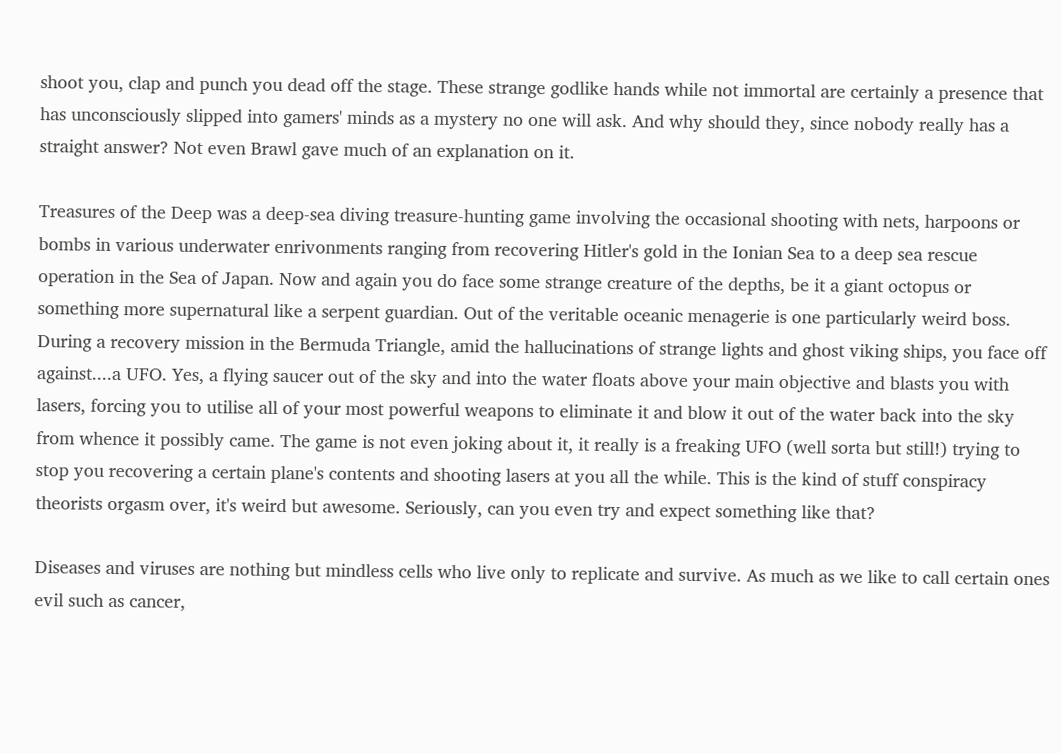shoot you, clap and punch you dead off the stage. These strange godlike hands while not immortal are certainly a presence that has unconsciously slipped into gamers' minds as a mystery no one will ask. And why should they, since nobody really has a straight answer? Not even Brawl gave much of an explanation on it.

Treasures of the Deep was a deep-sea diving treasure-hunting game involving the occasional shooting with nets, harpoons or bombs in various underwater enrivonments ranging from recovering Hitler's gold in the Ionian Sea to a deep sea rescue operation in the Sea of Japan. Now and again you do face some strange creature of the depths, be it a giant octopus or something more supernatural like a serpent guardian. Out of the veritable oceanic menagerie is one particularly weird boss. During a recovery mission in the Bermuda Triangle, amid the hallucinations of strange lights and ghost viking ships, you face off against....a UFO. Yes, a flying saucer out of the sky and into the water floats above your main objective and blasts you with lasers, forcing you to utilise all of your most powerful weapons to eliminate it and blow it out of the water back into the sky from whence it possibly came. The game is not even joking about it, it really is a freaking UFO (well sorta but still!) trying to stop you recovering a certain plane's contents and shooting lasers at you all the while. This is the kind of stuff conspiracy theorists orgasm over, it's weird but awesome. Seriously, can you even try and expect something like that?

Diseases and viruses are nothing but mindless cells who live only to replicate and survive. As much as we like to call certain ones evil such as cancer,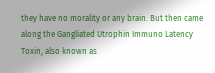they have no morality or any brain. But then came along the Gangliated Utrophin Immuno Latency Toxin, also known as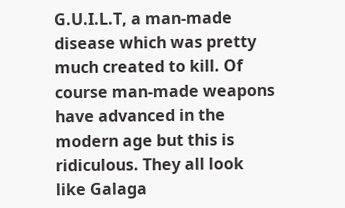G.U.I.L.T, a man-made disease which was pretty much created to kill. Of course man-made weapons have advanced in the modern age but this is ridiculous. They all look like Galaga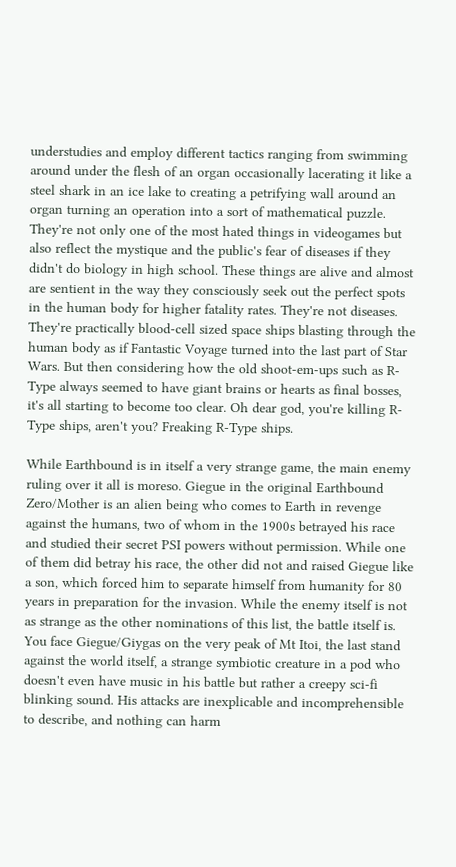understudies and employ different tactics ranging from swimming around under the flesh of an organ occasionally lacerating it like a steel shark in an ice lake to creating a petrifying wall around an organ turning an operation into a sort of mathematical puzzle. They're not only one of the most hated things in videogames but also reflect the mystique and the public's fear of diseases if they didn't do biology in high school. These things are alive and almost are sentient in the way they consciously seek out the perfect spots in the human body for higher fatality rates. They're not diseases. They're practically blood-cell sized space ships blasting through the human body as if Fantastic Voyage turned into the last part of Star Wars. But then considering how the old shoot-em-ups such as R-Type always seemed to have giant brains or hearts as final bosses, it's all starting to become too clear. Oh dear god, you're killing R-Type ships, aren't you? Freaking R-Type ships.

While Earthbound is in itself a very strange game, the main enemy ruling over it all is moreso. Giegue in the original Earthbound Zero/Mother is an alien being who comes to Earth in revenge against the humans, two of whom in the 1900s betrayed his race and studied their secret PSI powers without permission. While one of them did betray his race, the other did not and raised Giegue like a son, which forced him to separate himself from humanity for 80 years in preparation for the invasion. While the enemy itself is not as strange as the other nominations of this list, the battle itself is. You face Giegue/Giygas on the very peak of Mt Itoi, the last stand against the world itself, a strange symbiotic creature in a pod who doesn't even have music in his battle but rather a creepy sci-fi blinking sound. His attacks are inexplicable and incomprehensible to describe, and nothing can harm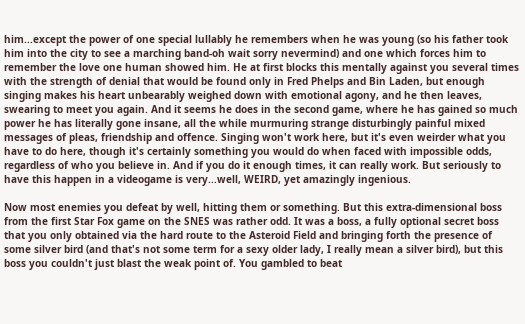him...except the power of one special lullably he remembers when he was young (so his father took him into the city to see a marching band-oh wait sorry nevermind) and one which forces him to remember the love one human showed him. He at first blocks this mentally against you several times with the strength of denial that would be found only in Fred Phelps and Bin Laden, but enough singing makes his heart unbearably weighed down with emotional agony, and he then leaves, swearing to meet you again. And it seems he does in the second game, where he has gained so much power he has literally gone insane, all the while murmuring strange disturbingly painful mixed messages of pleas, friendship and offence. Singing won't work here, but it's even weirder what you have to do here, though it's certainly something you would do when faced with impossible odds, regardless of who you believe in. And if you do it enough times, it can really work. But seriously to have this happen in a videogame is very...well, WEIRD, yet amazingly ingenious.

Now most enemies you defeat by well, hitting them or something. But this extra-dimensional boss from the first Star Fox game on the SNES was rather odd. It was a boss, a fully optional secret boss that you only obtained via the hard route to the Asteroid Field and bringing forth the presence of some silver bird (and that's not some term for a sexy older lady, I really mean a silver bird), but this boss you couldn't just blast the weak point of. You gambled to beat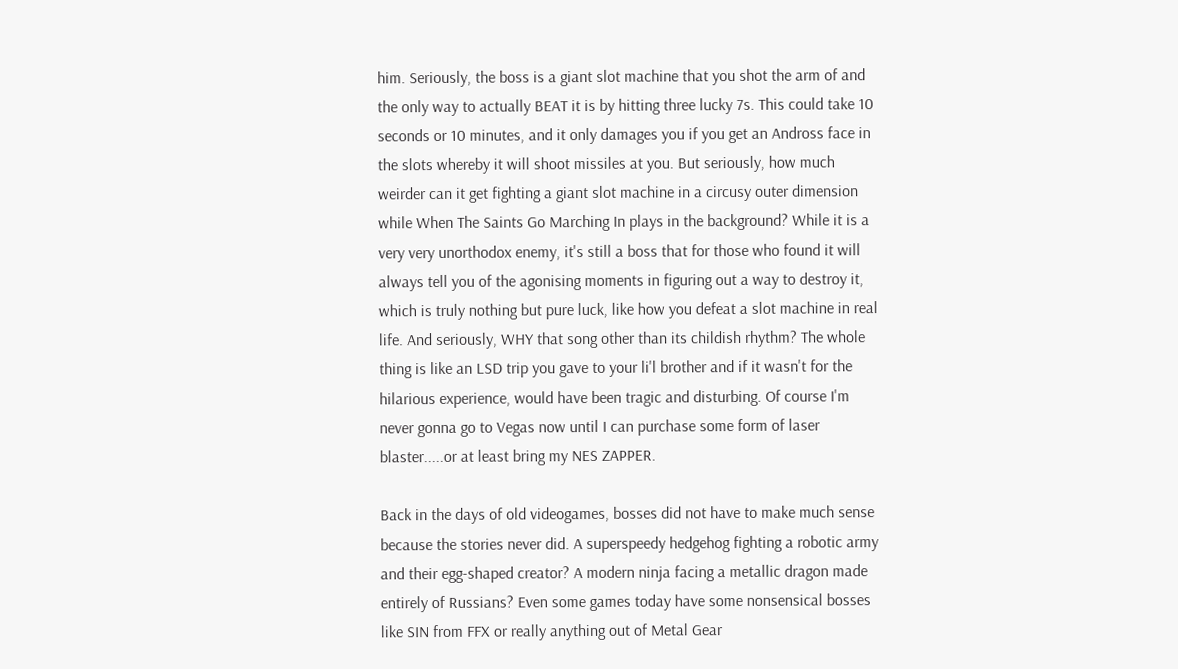him. Seriously, the boss is a giant slot machine that you shot the arm of and the only way to actually BEAT it is by hitting three lucky 7s. This could take 10 seconds or 10 minutes, and it only damages you if you get an Andross face in the slots whereby it will shoot missiles at you. But seriously, how much weirder can it get fighting a giant slot machine in a circusy outer dimension while When The Saints Go Marching In plays in the background? While it is a very very unorthodox enemy, it's still a boss that for those who found it will always tell you of the agonising moments in figuring out a way to destroy it, which is truly nothing but pure luck, like how you defeat a slot machine in real life. And seriously, WHY that song other than its childish rhythm? The whole thing is like an LSD trip you gave to your li'l brother and if it wasn't for the hilarious experience, would have been tragic and disturbing. Of course I'm never gonna go to Vegas now until I can purchase some form of laser blaster.....or at least bring my NES ZAPPER.

Back in the days of old videogames, bosses did not have to make much sense because the stories never did. A superspeedy hedgehog fighting a robotic army and their egg-shaped creator? A modern ninja facing a metallic dragon made entirely of Russians? Even some games today have some nonsensical bosses like SIN from FFX or really anything out of Metal Gear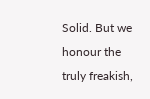Solid. But we honour the truly freakish,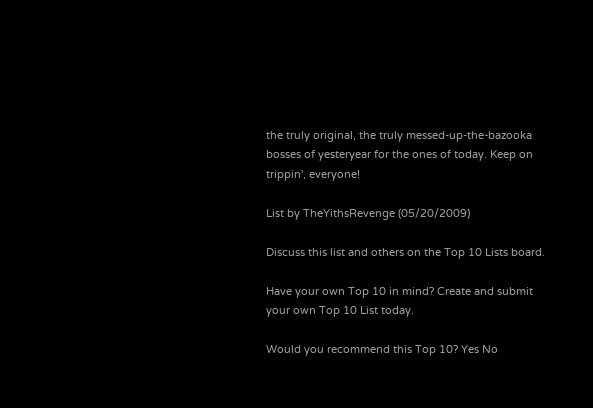the truly original, the truly messed-up-the-bazooka bosses of yesteryear for the ones of today. Keep on trippin', everyone!

List by TheYithsRevenge (05/20/2009)

Discuss this list and others on the Top 10 Lists board.

Have your own Top 10 in mind? Create and submit your own Top 10 List today.

Would you recommend this Top 10? Yes No